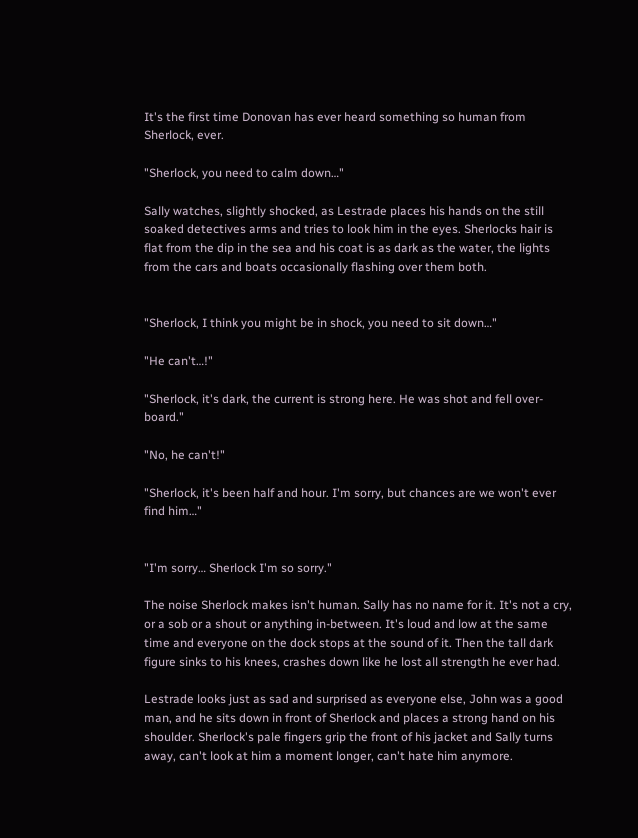It's the first time Donovan has ever heard something so human from Sherlock, ever.

"Sherlock, you need to calm down…"

Sally watches, slightly shocked, as Lestrade places his hands on the still soaked detectives arms and tries to look him in the eyes. Sherlocks hair is flat from the dip in the sea and his coat is as dark as the water, the lights from the cars and boats occasionally flashing over them both.


"Sherlock, I think you might be in shock, you need to sit down…"

"He can't…!"

"Sherlock, it's dark, the current is strong here. He was shot and fell over-board."

"No, he can't!"

"Sherlock, it's been half and hour. I'm sorry, but chances are we won't ever find him…"


"I'm sorry… Sherlock I'm so sorry."

The noise Sherlock makes isn't human. Sally has no name for it. It's not a cry, or a sob or a shout or anything in-between. It's loud and low at the same time and everyone on the dock stops at the sound of it. Then the tall dark figure sinks to his knees, crashes down like he lost all strength he ever had.

Lestrade looks just as sad and surprised as everyone else, John was a good man, and he sits down in front of Sherlock and places a strong hand on his shoulder. Sherlock's pale fingers grip the front of his jacket and Sally turns away, can't look at him a moment longer, can't hate him anymore.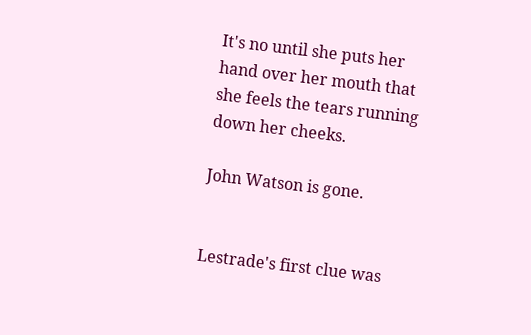It's no until she puts her hand over her mouth that she feels the tears running down her cheeks.

John Watson is gone.


Lestrade's first clue was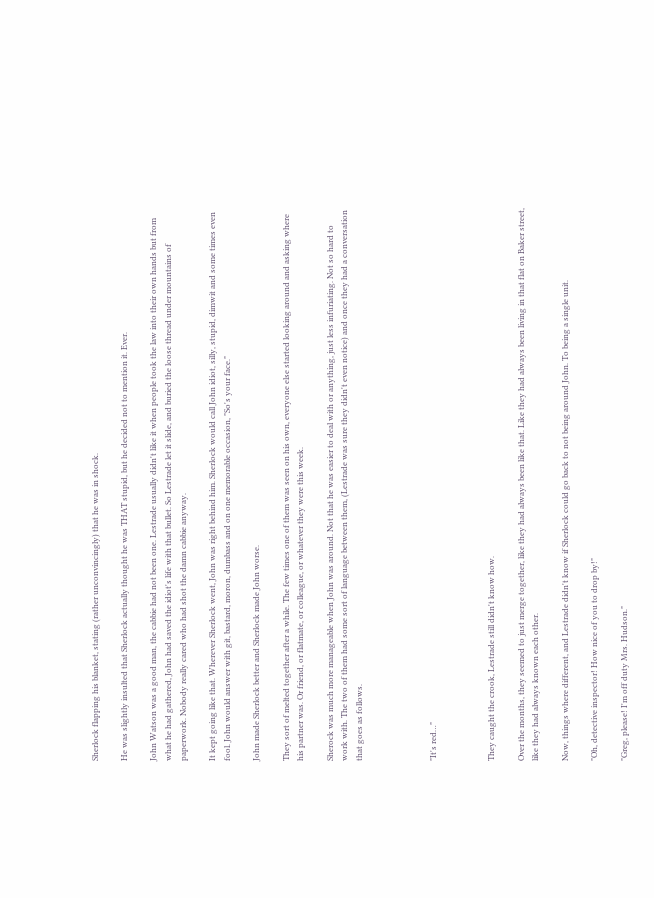Sherlock flapping his blanket, stating (rather unconvincingly) that he was in shock.

He was slightly insulted that Sherlock actually thought he was THAT stupid, but he decided not to mention it. Ever.

John Watson was a good man, the cabbie had not been one. Lestrade usually didn't like it when people took the law into their own hands but from what he had gathered, John had saved the idiot's life with that bullet. So Lestrade let it slide, and buried the loose thread under mountains of paperwork. Nobody really cared who had shot the damn cabbie anyway.

It kept going like that. Wherever Sherlock went, John was right behind him. Sherlock would call John idiot, silly, stupid, dimwit and some times even fool. John would answer with git, bastard, moron, dumbass and on one memorable occasion, "So's your face."

John made Sherlock better and Sherlock made John worse.

They sort of melted together after a while. The few times one of them was seen on his own, everyone else started looking around and asking where his partner was. Or friend, or flatmate, or colleague, or whatever they were this week.

Sherock was much more manageable when John was around. Not that he was easier to deal with or anything, just less infuriating. Not so hard to work with. The two of them had some sort of language between them, (Lestrade was sure they didn't even notice) and once they had a conversation that goes as follows.




"It's red…"



They caught the crook, Lestrade still didn't know how.

Over the months, they seemed to just merge together, like they had always been like that. Like they had always been living in that flat on Baker street, like they had always known each other.

Now, things where different, and Lestrade didn't know if Sherlock could go back to not being around John. To being a single unit.

"Oh, detective inspector! How nice of you to drop by!"

"Greg, please! I'm off duty Mrs. Hudson."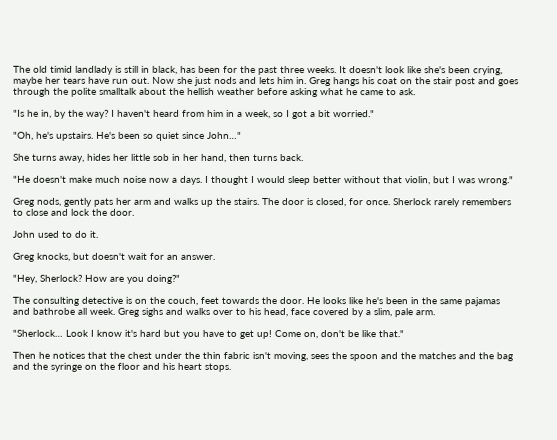The old timid landlady is still in black, has been for the past three weeks. It doesn't look like she's been crying, maybe her tears have run out. Now she just nods and lets him in. Greg hangs his coat on the stair post and goes through the polite smalltalk about the hellish weather before asking what he came to ask.

"Is he in, by the way? I haven't heard from him in a week, so I got a bit worried."

"Oh, he's upstairs. He's been so quiet since John…"

She turns away, hides her little sob in her hand, then turns back.

"He doesn't make much noise now a days. I thought I would sleep better without that violin, but I was wrong."

Greg nods, gently pats her arm and walks up the stairs. The door is closed, for once. Sherlock rarely remembers to close and lock the door.

John used to do it.

Greg knocks, but doesn't wait for an answer.

"Hey, Sherlock? How are you doing?"

The consulting detective is on the couch, feet towards the door. He looks like he's been in the same pajamas and bathrobe all week. Greg sighs and walks over to his head, face covered by a slim, pale arm.

"Sherlock… Look I know it's hard but you have to get up! Come on, don't be like that."

Then he notices that the chest under the thin fabric isn't moving, sees the spoon and the matches and the bag and the syringe on the floor and his heart stops.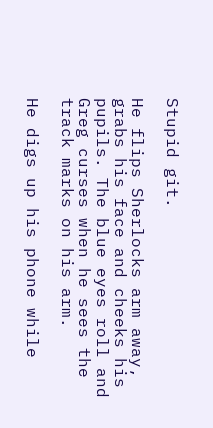Stupid git.

He flips Sherlocks arm away, grabs his face and cheeks his pupils. The blue eyes roll and Greg curses when he sees the track marks on his arm.

He digs up his phone while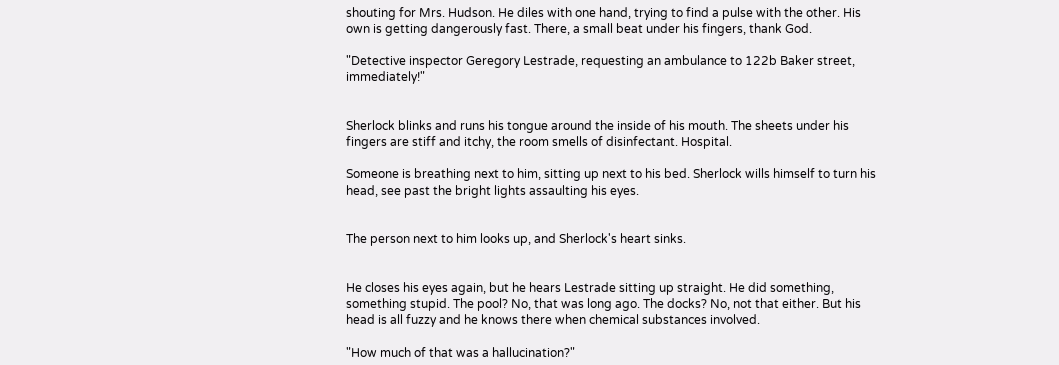shouting for Mrs. Hudson. He diles with one hand, trying to find a pulse with the other. His own is getting dangerously fast. There, a small beat under his fingers, thank God.

"Detective inspector Geregory Lestrade, requesting an ambulance to 122b Baker street, immediately!"


Sherlock blinks and runs his tongue around the inside of his mouth. The sheets under his fingers are stiff and itchy, the room smells of disinfectant. Hospital.

Someone is breathing next to him, sitting up next to his bed. Sherlock wills himself to turn his head, see past the bright lights assaulting his eyes.


The person next to him looks up, and Sherlock's heart sinks.


He closes his eyes again, but he hears Lestrade sitting up straight. He did something, something stupid. The pool? No, that was long ago. The docks? No, not that either. But his head is all fuzzy and he knows there when chemical substances involved.

"How much of that was a hallucination?"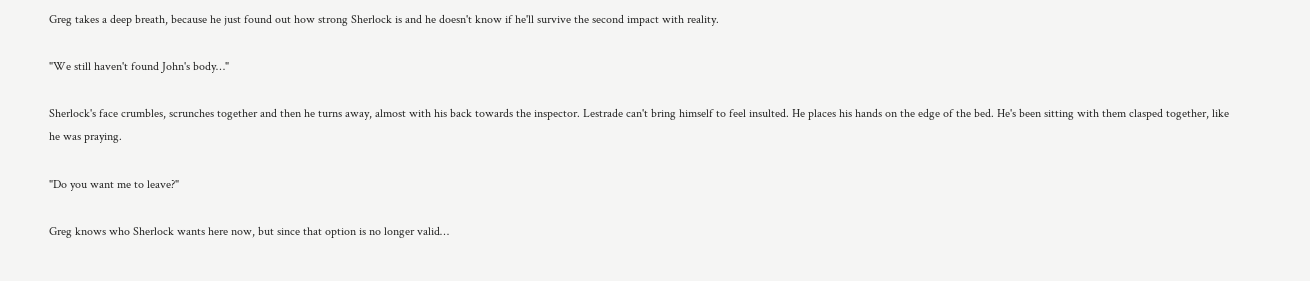Greg takes a deep breath, because he just found out how strong Sherlock is and he doesn't know if he'll survive the second impact with reality.

"We still haven't found John's body…"

Sherlock's face crumbles, scrunches together and then he turns away, almost with his back towards the inspector. Lestrade can't bring himself to feel insulted. He places his hands on the edge of the bed. He's been sitting with them clasped together, like he was praying.

"Do you want me to leave?"

Greg knows who Sherlock wants here now, but since that option is no longer valid…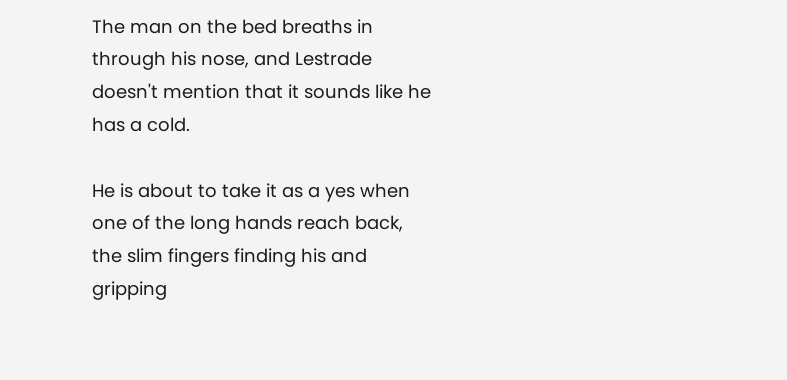The man on the bed breaths in through his nose, and Lestrade doesn't mention that it sounds like he has a cold.

He is about to take it as a yes when one of the long hands reach back, the slim fingers finding his and gripping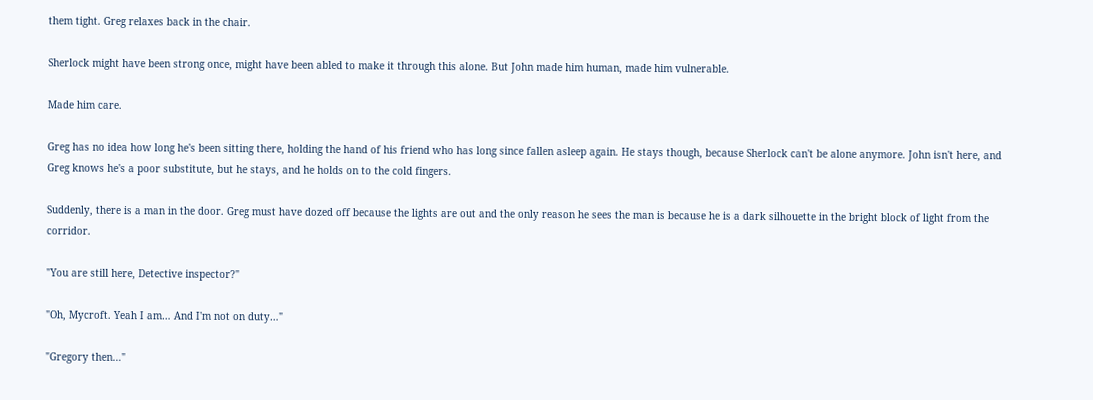them tight. Greg relaxes back in the chair.

Sherlock might have been strong once, might have been abled to make it through this alone. But John made him human, made him vulnerable.

Made him care.

Greg has no idea how long he's been sitting there, holding the hand of his friend who has long since fallen asleep again. He stays though, because Sherlock can't be alone anymore. John isn't here, and Greg knows he's a poor substitute, but he stays, and he holds on to the cold fingers.

Suddenly, there is a man in the door. Greg must have dozed off because the lights are out and the only reason he sees the man is because he is a dark silhouette in the bright block of light from the corridor.

"You are still here, Detective inspector?"

"Oh, Mycroft. Yeah I am… And I'm not on duty…"

"Gregory then…"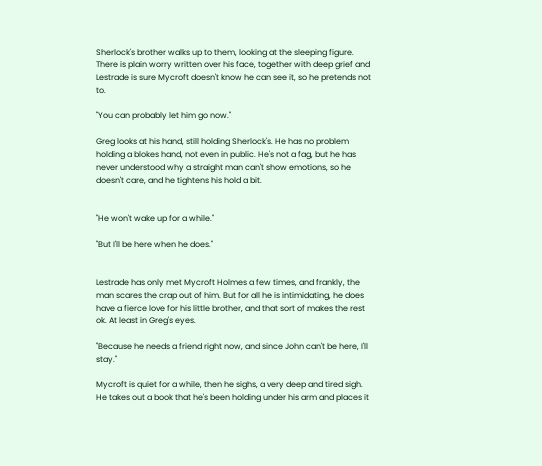Sherlock's brother walks up to them, looking at the sleeping figure. There is plain worry written over his face, together with deep grief and Lestrade is sure Mycroft doesn't know he can see it, so he pretends not to.

"You can probably let him go now."

Greg looks at his hand, still holding Sherlock's. He has no problem holding a blokes hand, not even in public. He's not a fag, but he has never understood why a straight man can't show emotions, so he doesn't care, and he tightens his hold a bit.


"He won't wake up for a while."

"But I'll be here when he does."


Lestrade has only met Mycroft Holmes a few times, and frankly, the man scares the crap out of him. But for all he is intimidating, he does have a fierce love for his little brother, and that sort of makes the rest ok. At least in Greg's eyes.

"Because he needs a friend right now, and since John can't be here, I'll stay."

Mycroft is quiet for a while, then he sighs, a very deep and tired sigh. He takes out a book that he's been holding under his arm and places it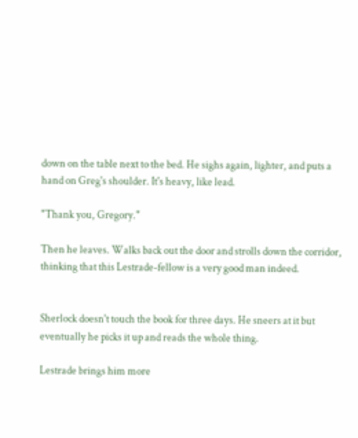down on the table next to the bed. He sighs again, lighter, and puts a hand on Greg's shoulder. It's heavy, like lead.

"Thank you, Gregory."

Then he leaves. Walks back out the door and strolls down the corridor, thinking that this Lestrade-fellow is a very good man indeed.


Sherlock doesn't touch the book for three days. He sneers at it but eventually he picks it up and reads the whole thing.

Lestrade brings him more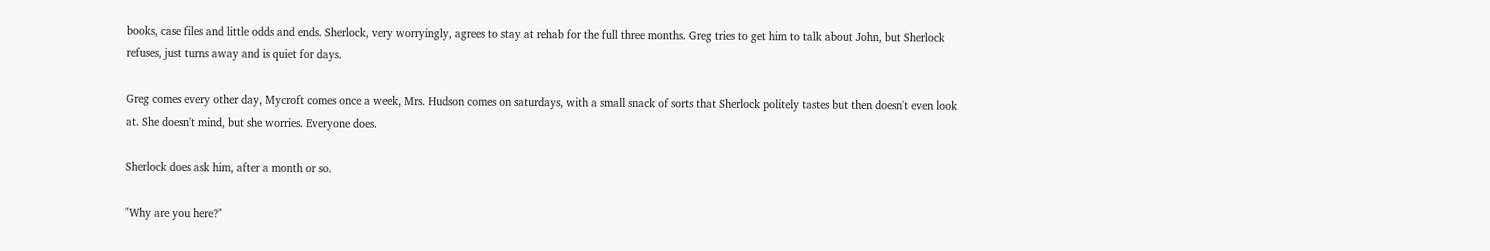books, case files and little odds and ends. Sherlock, very worryingly, agrees to stay at rehab for the full three months. Greg tries to get him to talk about John, but Sherlock refuses, just turns away and is quiet for days.

Greg comes every other day, Mycroft comes once a week, Mrs. Hudson comes on saturdays, with a small snack of sorts that Sherlock politely tastes but then doesn't even look at. She doesn't mind, but she worries. Everyone does.

Sherlock does ask him, after a month or so.

"Why are you here?"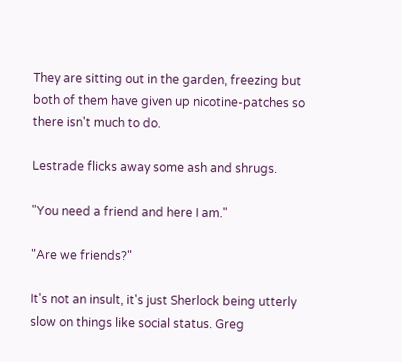They are sitting out in the garden, freezing but both of them have given up nicotine-patches so there isn't much to do.

Lestrade flicks away some ash and shrugs.

"You need a friend and here I am."

"Are we friends?"

It's not an insult, it's just Sherlock being utterly slow on things like social status. Greg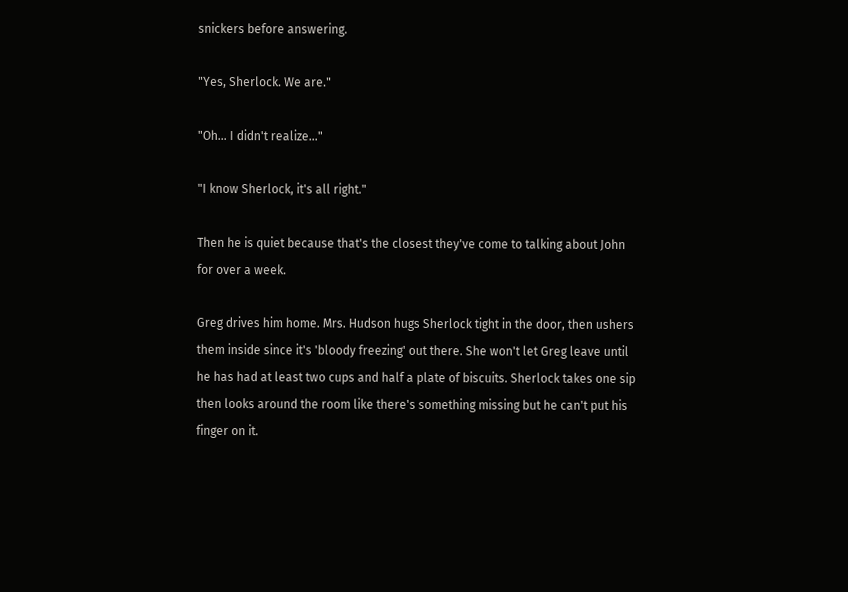snickers before answering.

"Yes, Sherlock. We are."

"Oh… I didn't realize…"

"I know Sherlock, it's all right."

Then he is quiet because that's the closest they've come to talking about John for over a week.

Greg drives him home. Mrs. Hudson hugs Sherlock tight in the door, then ushers them inside since it's 'bloody freezing' out there. She won't let Greg leave until he has had at least two cups and half a plate of biscuits. Sherlock takes one sip then looks around the room like there's something missing but he can't put his finger on it.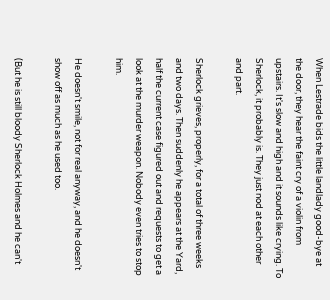When Lestrade bids the little landlady good-bye at the door, they hear the faint cry of a violin from upstairs. It's slow and high and it sounds like crying. To Sherlock, it probably is. They just nod at each other and part.

Sherlock grieves, properly, for a total of three weeks and two days. Then suddenly he appears at the Yard, half the current case figured out and requests to get a look at the murder weapon. Nobody even tries to stop him.

He doesn't smile, not for real anyway, and he doesn't show off as much as he used too.

(But he is still bloody Sherlock Holmes and he can't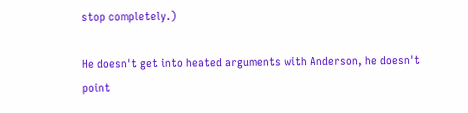stop completely.)

He doesn't get into heated arguments with Anderson, he doesn't point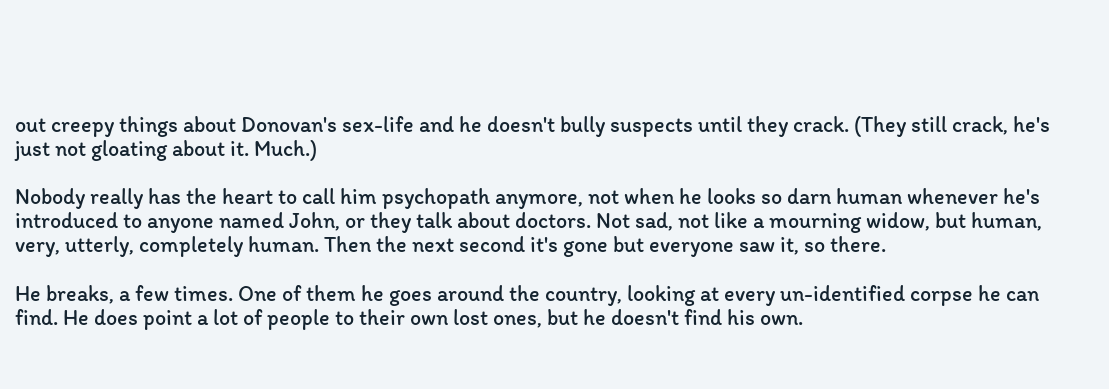out creepy things about Donovan's sex-life and he doesn't bully suspects until they crack. (They still crack, he's just not gloating about it. Much.)

Nobody really has the heart to call him psychopath anymore, not when he looks so darn human whenever he's introduced to anyone named John, or they talk about doctors. Not sad, not like a mourning widow, but human, very, utterly, completely human. Then the next second it's gone but everyone saw it, so there.

He breaks, a few times. One of them he goes around the country, looking at every un-identified corpse he can find. He does point a lot of people to their own lost ones, but he doesn't find his own.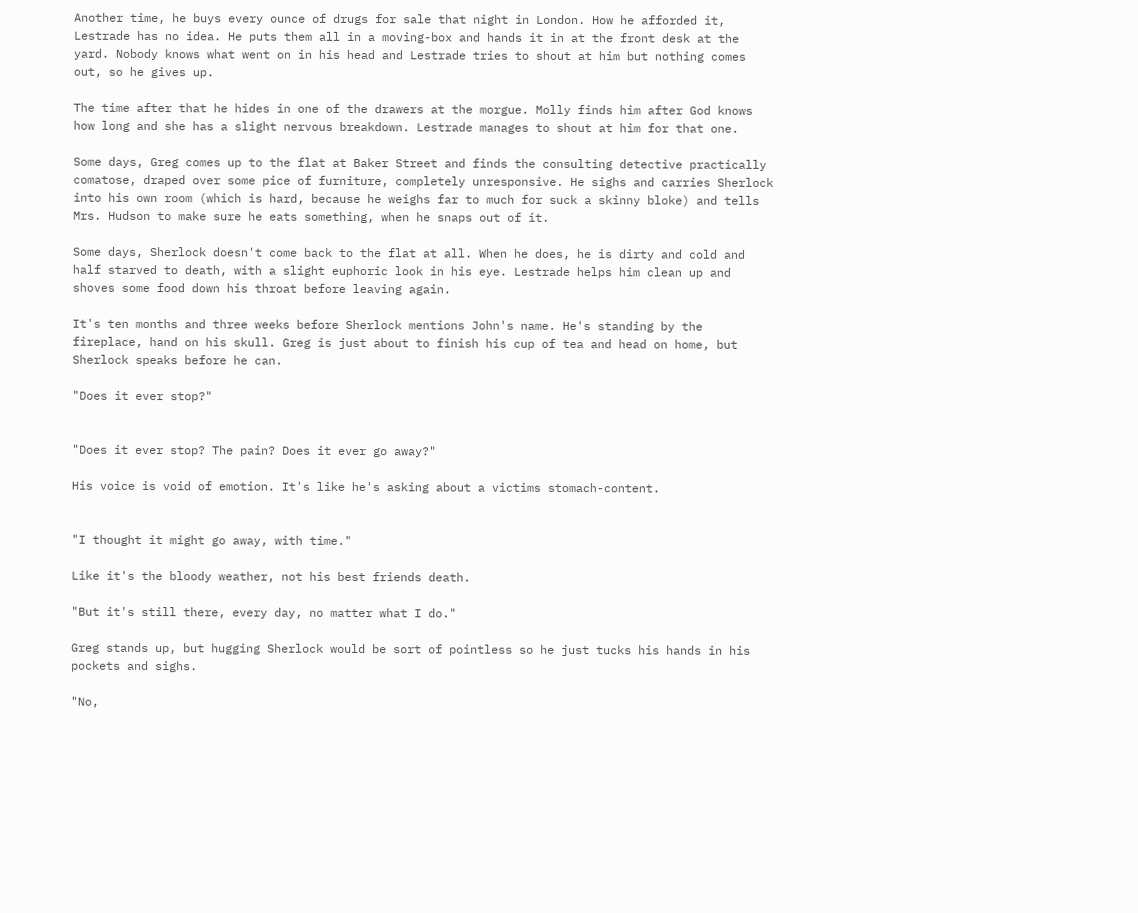Another time, he buys every ounce of drugs for sale that night in London. How he afforded it, Lestrade has no idea. He puts them all in a moving-box and hands it in at the front desk at the yard. Nobody knows what went on in his head and Lestrade tries to shout at him but nothing comes out, so he gives up.

The time after that he hides in one of the drawers at the morgue. Molly finds him after God knows how long and she has a slight nervous breakdown. Lestrade manages to shout at him for that one.

Some days, Greg comes up to the flat at Baker Street and finds the consulting detective practically comatose, draped over some pice of furniture, completely unresponsive. He sighs and carries Sherlock into his own room (which is hard, because he weighs far to much for suck a skinny bloke) and tells Mrs. Hudson to make sure he eats something, when he snaps out of it.

Some days, Sherlock doesn't come back to the flat at all. When he does, he is dirty and cold and half starved to death, with a slight euphoric look in his eye. Lestrade helps him clean up and shoves some food down his throat before leaving again.

It's ten months and three weeks before Sherlock mentions John's name. He's standing by the fireplace, hand on his skull. Greg is just about to finish his cup of tea and head on home, but Sherlock speaks before he can.

"Does it ever stop?"


"Does it ever stop? The pain? Does it ever go away?"

His voice is void of emotion. It's like he's asking about a victims stomach-content.


"I thought it might go away, with time."

Like it's the bloody weather, not his best friends death.

"But it's still there, every day, no matter what I do."

Greg stands up, but hugging Sherlock would be sort of pointless so he just tucks his hands in his pockets and sighs.

"No,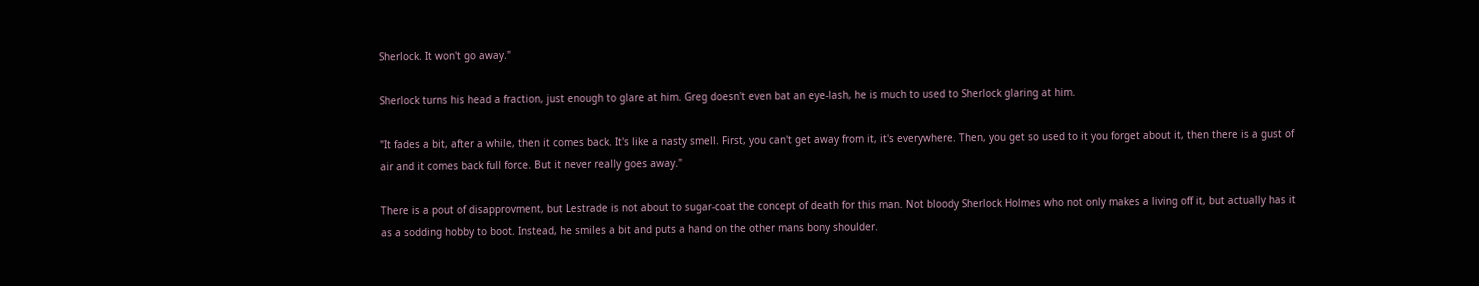Sherlock. It won't go away."

Sherlock turns his head a fraction, just enough to glare at him. Greg doesn't even bat an eye-lash, he is much to used to Sherlock glaring at him.

"It fades a bit, after a while, then it comes back. It's like a nasty smell. First, you can't get away from it, it's everywhere. Then, you get so used to it you forget about it, then there is a gust of air and it comes back full force. But it never really goes away."

There is a pout of disapprovment, but Lestrade is not about to sugar-coat the concept of death for this man. Not bloody Sherlock Holmes who not only makes a living off it, but actually has it as a sodding hobby to boot. Instead, he smiles a bit and puts a hand on the other mans bony shoulder.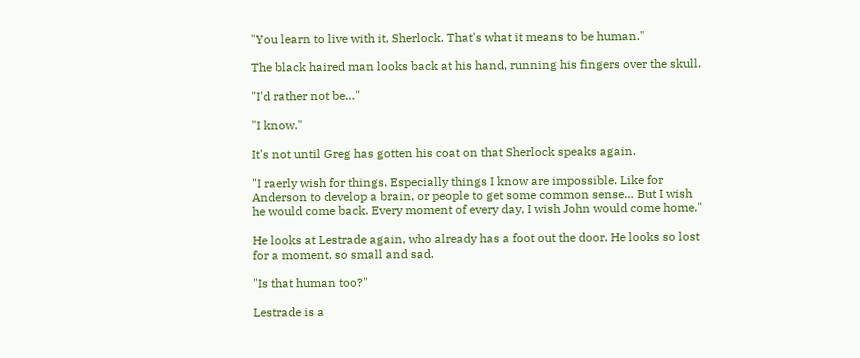"You learn to live with it, Sherlock. That's what it means to be human."

The black haired man looks back at his hand, running his fingers over the skull.

"I'd rather not be…"

"I know."

It's not until Greg has gotten his coat on that Sherlock speaks again.

"I raerly wish for things. Especially things I know are impossible. Like for Anderson to develop a brain, or people to get some common sense… But I wish he would come back. Every moment of every day, I wish John would come home."

He looks at Lestrade again, who already has a foot out the door. He looks so lost for a moment, so small and sad.

"Is that human too?"

Lestrade is a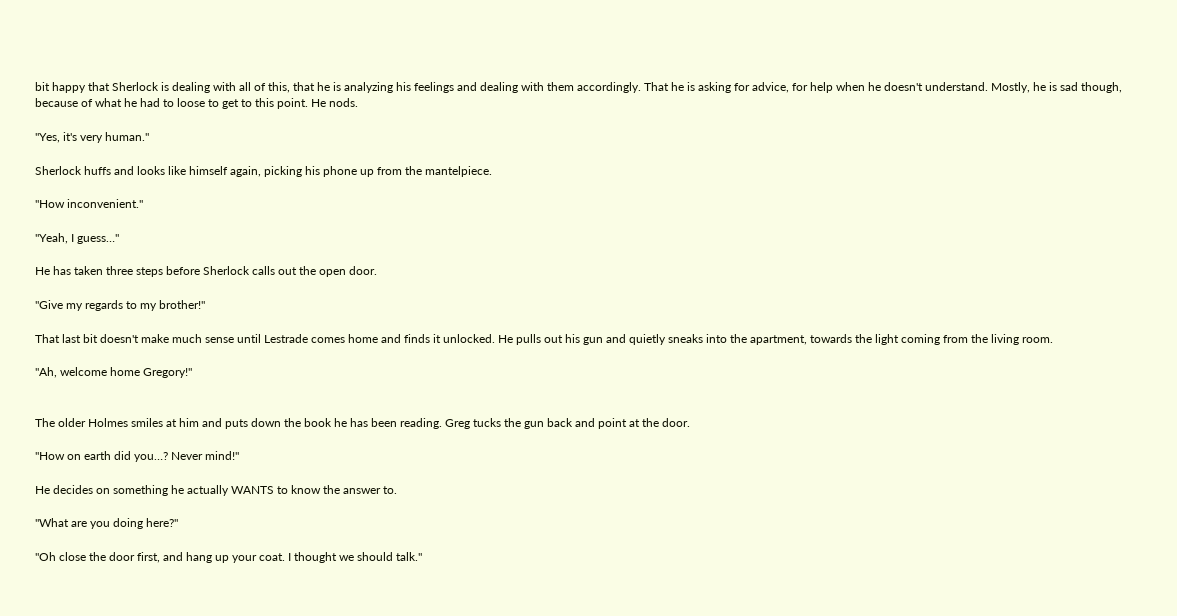bit happy that Sherlock is dealing with all of this, that he is analyzing his feelings and dealing with them accordingly. That he is asking for advice, for help when he doesn't understand. Mostly, he is sad though, because of what he had to loose to get to this point. He nods.

"Yes, it's very human."

Sherlock huffs and looks like himself again, picking his phone up from the mantelpiece.

"How inconvenient."

"Yeah, I guess…"

He has taken three steps before Sherlock calls out the open door.

"Give my regards to my brother!"

That last bit doesn't make much sense until Lestrade comes home and finds it unlocked. He pulls out his gun and quietly sneaks into the apartment, towards the light coming from the living room.

"Ah, welcome home Gregory!"


The older Holmes smiles at him and puts down the book he has been reading. Greg tucks the gun back and point at the door.

"How on earth did you…? Never mind!"

He decides on something he actually WANTS to know the answer to.

"What are you doing here?"

"Oh close the door first, and hang up your coat. I thought we should talk."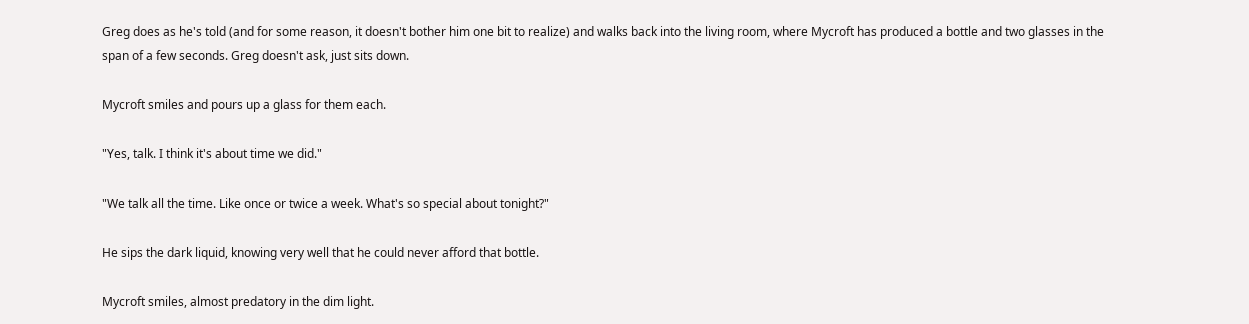Greg does as he's told (and for some reason, it doesn't bother him one bit to realize) and walks back into the living room, where Mycroft has produced a bottle and two glasses in the span of a few seconds. Greg doesn't ask, just sits down.

Mycroft smiles and pours up a glass for them each.

"Yes, talk. I think it's about time we did."

"We talk all the time. Like once or twice a week. What's so special about tonight?"

He sips the dark liquid, knowing very well that he could never afford that bottle.

Mycroft smiles, almost predatory in the dim light.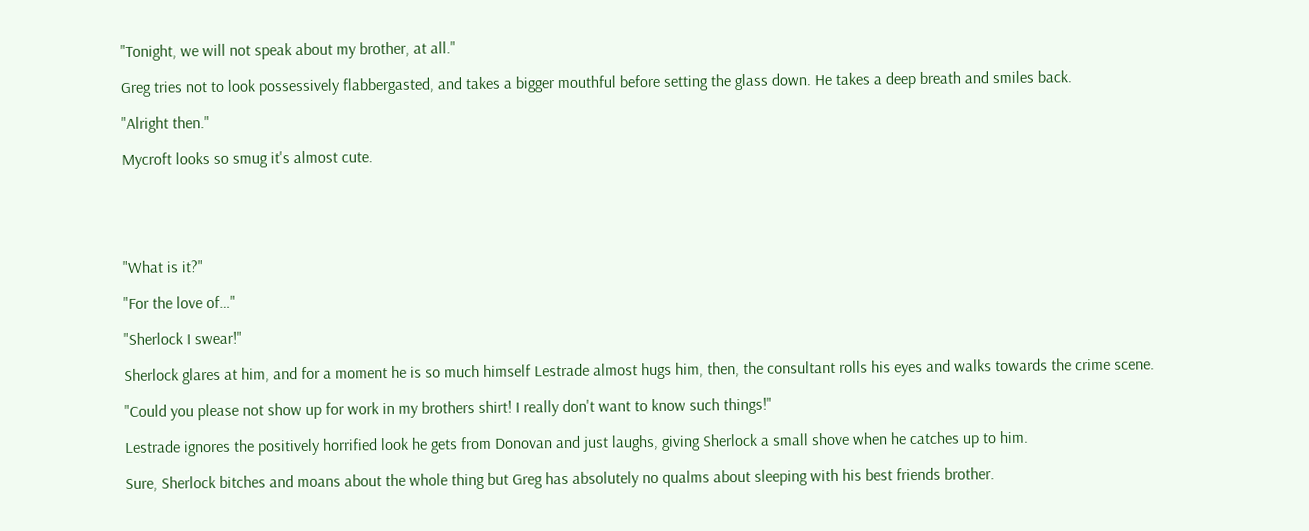"Tonight, we will not speak about my brother, at all."

Greg tries not to look possessively flabbergasted, and takes a bigger mouthful before setting the glass down. He takes a deep breath and smiles back.

"Alright then."

Mycroft looks so smug it's almost cute.





"What is it?"

"For the love of…"

"Sherlock I swear!"

Sherlock glares at him, and for a moment he is so much himself Lestrade almost hugs him, then, the consultant rolls his eyes and walks towards the crime scene.

"Could you please not show up for work in my brothers shirt! I really don't want to know such things!"

Lestrade ignores the positively horrified look he gets from Donovan and just laughs, giving Sherlock a small shove when he catches up to him.

Sure, Sherlock bitches and moans about the whole thing but Greg has absolutely no qualms about sleeping with his best friends brother.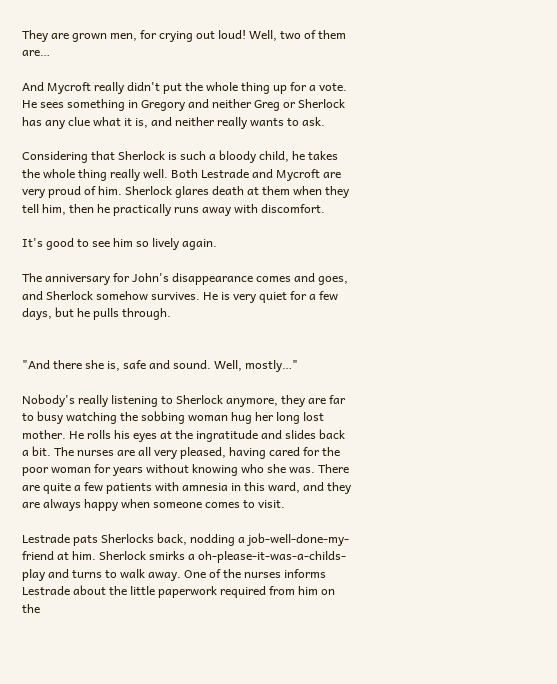They are grown men, for crying out loud! Well, two of them are…

And Mycroft really didn't put the whole thing up for a vote. He sees something in Gregory and neither Greg or Sherlock has any clue what it is, and neither really wants to ask.

Considering that Sherlock is such a bloody child, he takes the whole thing really well. Both Lestrade and Mycroft are very proud of him. Sherlock glares death at them when they tell him, then he practically runs away with discomfort.

It's good to see him so lively again.

The anniversary for John's disappearance comes and goes, and Sherlock somehow survives. He is very quiet for a few days, but he pulls through.


"And there she is, safe and sound. Well, mostly…"

Nobody's really listening to Sherlock anymore, they are far to busy watching the sobbing woman hug her long lost mother. He rolls his eyes at the ingratitude and slides back a bit. The nurses are all very pleased, having cared for the poor woman for years without knowing who she was. There are quite a few patients with amnesia in this ward, and they are always happy when someone comes to visit.

Lestrade pats Sherlocks back, nodding a job-well-done-my-friend at him. Sherlock smirks a oh-please-it-was-a-childs-play and turns to walk away. One of the nurses informs Lestrade about the little paperwork required from him on the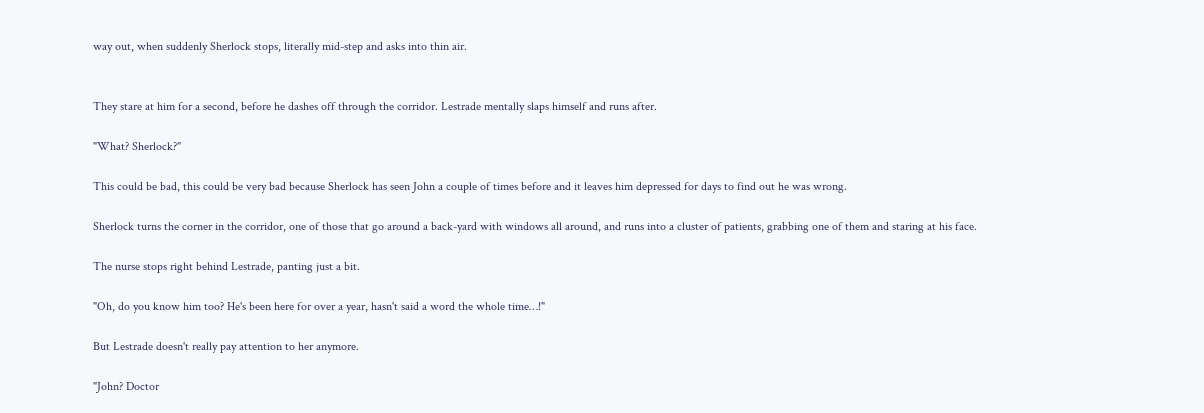way out, when suddenly Sherlock stops, literally mid-step and asks into thin air.


They stare at him for a second, before he dashes off through the corridor. Lestrade mentally slaps himself and runs after.

"What? Sherlock?"

This could be bad, this could be very bad because Sherlock has seen John a couple of times before and it leaves him depressed for days to find out he was wrong.

Sherlock turns the corner in the corridor, one of those that go around a back-yard with windows all around, and runs into a cluster of patients, grabbing one of them and staring at his face.

The nurse stops right behind Lestrade, panting just a bit.

"Oh, do you know him too? He's been here for over a year, hasn't said a word the whole time…!"

But Lestrade doesn't really pay attention to her anymore.

"John? Doctor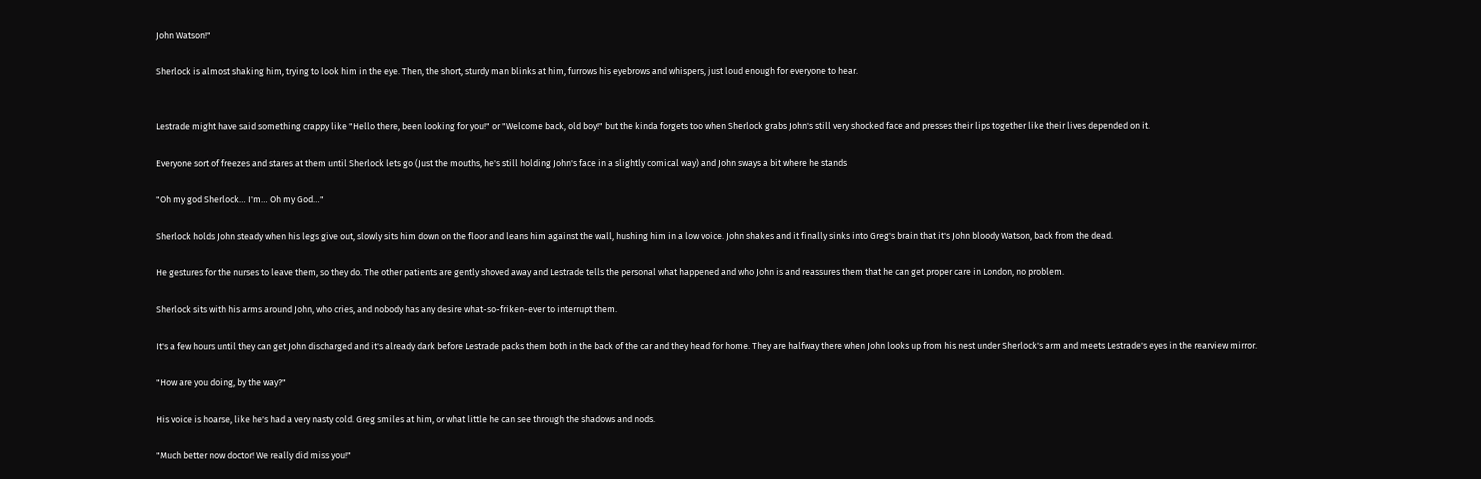John Watson!"

Sherlock is almost shaking him, trying to look him in the eye. Then, the short, sturdy man blinks at him, furrows his eyebrows and whispers, just loud enough for everyone to hear.


Lestrade might have said something crappy like "Hello there, been looking for you!" or "Welcome back, old boy!" but the kinda forgets too when Sherlock grabs John's still very shocked face and presses their lips together like their lives depended on it.

Everyone sort of freezes and stares at them until Sherlock lets go (Just the mouths, he's still holding John's face in a slightly comical way) and John sways a bit where he stands

"Oh my god Sherlock… I'm… Oh my God…"

Sherlock holds John steady when his legs give out, slowly sits him down on the floor and leans him against the wall, hushing him in a low voice. John shakes and it finally sinks into Greg's brain that it's John bloody Watson, back from the dead.

He gestures for the nurses to leave them, so they do. The other patients are gently shoved away and Lestrade tells the personal what happened and who John is and reassures them that he can get proper care in London, no problem.

Sherlock sits with his arms around John, who cries, and nobody has any desire what-so-friken-ever to interrupt them.

It's a few hours until they can get John discharged and it's already dark before Lestrade packs them both in the back of the car and they head for home. They are halfway there when John looks up from his nest under Sherlock's arm and meets Lestrade's eyes in the rearview mirror.

"How are you doing, by the way?"

His voice is hoarse, like he's had a very nasty cold. Greg smiles at him, or what little he can see through the shadows and nods.

"Much better now doctor! We really did miss you!"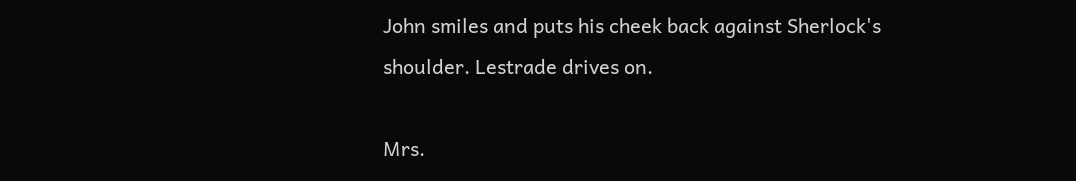John smiles and puts his cheek back against Sherlock's shoulder. Lestrade drives on.

Mrs.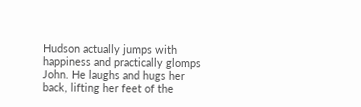Hudson actually jumps with happiness and practically glomps John. He laughs and hugs her back, lifting her feet of the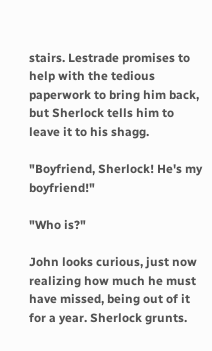stairs. Lestrade promises to help with the tedious paperwork to bring him back, but Sherlock tells him to leave it to his shagg.

"Boyfriend, Sherlock! He's my boyfriend!"

"Who is?"

John looks curious, just now realizing how much he must have missed, being out of it for a year. Sherlock grunts.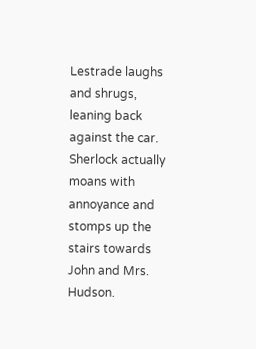Lestrade laughs and shrugs, leaning back against the car. Sherlock actually moans with annoyance and stomps up the stairs towards John and Mrs. Hudson.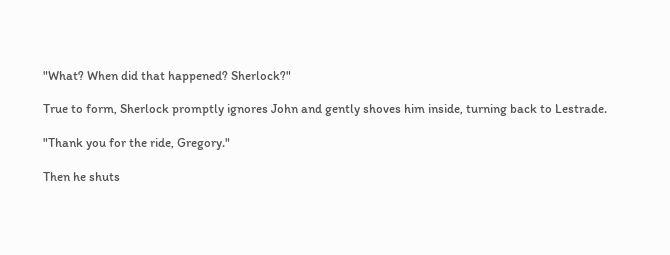"What? When did that happened? Sherlock?"

True to form, Sherlock promptly ignores John and gently shoves him inside, turning back to Lestrade.

"Thank you for the ride, Gregory."

Then he shuts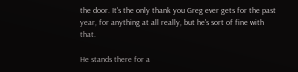the door. It's the only thank you Greg ever gets for the past year, for anything at all really, but he's sort of fine with that.

He stands there for a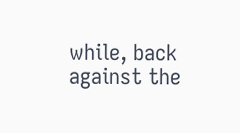while, back against the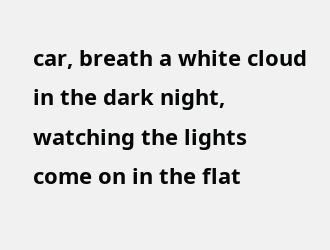car, breath a white cloud in the dark night, watching the lights come on in the flat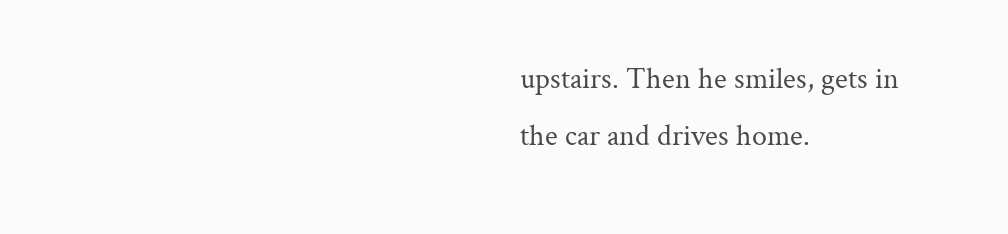upstairs. Then he smiles, gets in the car and drives home.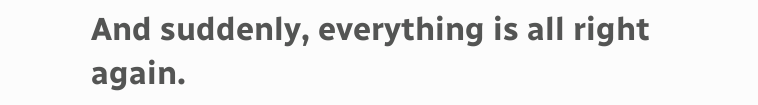And suddenly, everything is all right again.